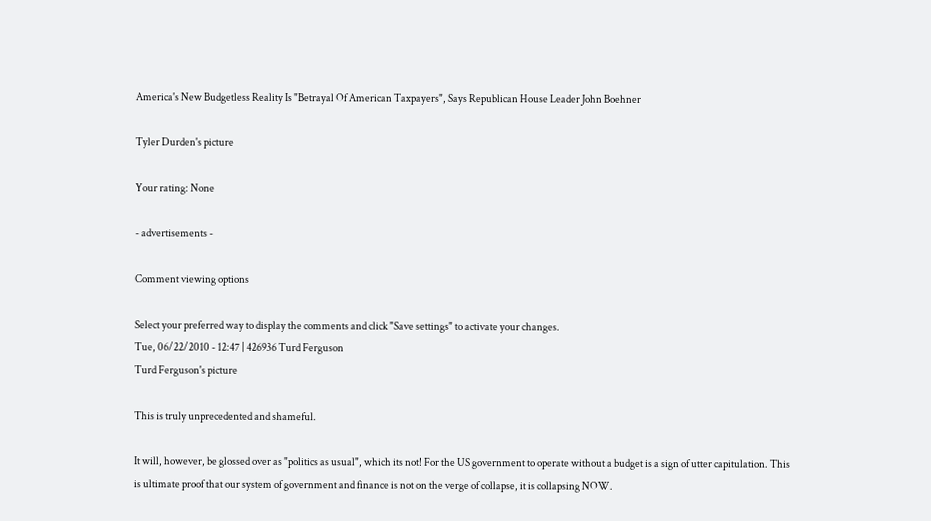America's New Budgetless Reality Is "Betrayal Of American Taxpayers", Says Republican House Leader John Boehner

Tyler Durden's picture

Your rating: None

- advertisements -

Comment viewing options

Select your preferred way to display the comments and click "Save settings" to activate your changes.
Tue, 06/22/2010 - 12:47 | 426936 Turd Ferguson
Turd Ferguson's picture

This is truly unprecedented and shameful.

It will, however, be glossed over as "politics as usual", which its not! For the US government to operate without a budget is a sign of utter capitulation. This is ultimate proof that our system of government and finance is not on the verge of collapse, it is collapsing NOW.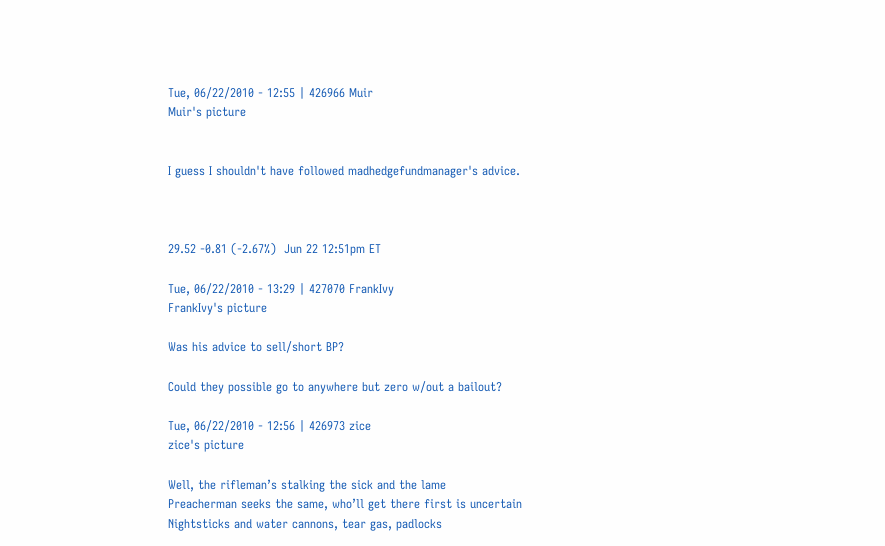Tue, 06/22/2010 - 12:55 | 426966 Muir
Muir's picture


I guess I shouldn't have followed madhedgefundmanager's advice.



29.52 -0.81 (-2.67%)  Jun 22 12:51pm ET

Tue, 06/22/2010 - 13:29 | 427070 FrankIvy
FrankIvy's picture

Was his advice to sell/short BP?

Could they possible go to anywhere but zero w/out a bailout?

Tue, 06/22/2010 - 12:56 | 426973 zice
zice's picture

Well, the rifleman’s stalking the sick and the lame
Preacherman seeks the same, who’ll get there first is uncertain
Nightsticks and water cannons, tear gas, padlocks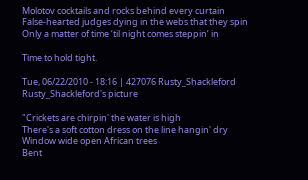Molotov cocktails and rocks behind every curtain
False-hearted judges dying in the webs that they spin
Only a matter of time ’til night comes steppin’ in

Time to hold tight.

Tue, 06/22/2010 - 18:16 | 427076 Rusty_Shackleford
Rusty_Shackleford's picture

"Crickets are chirpin' the water is high
There's a soft cotton dress on the line hangin' dry
Window wide open African trees
Bent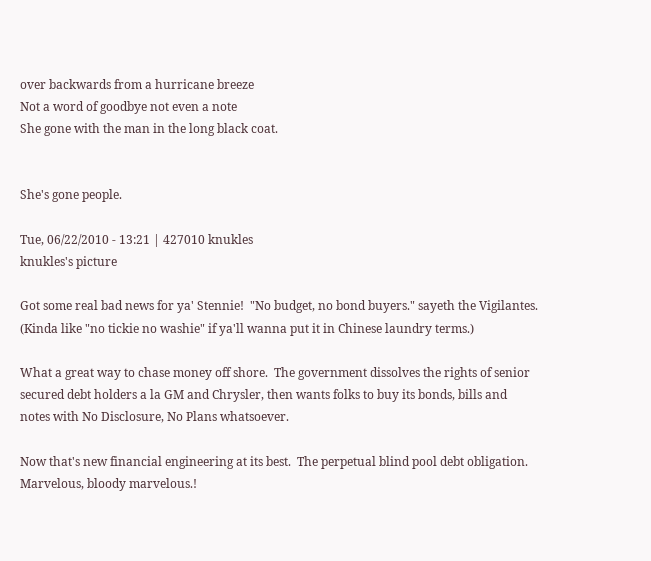over backwards from a hurricane breeze
Not a word of goodbye not even a note
She gone with the man in the long black coat.


She's gone people.

Tue, 06/22/2010 - 13:21 | 427010 knukles
knukles's picture

Got some real bad news for ya' Stennie!  "No budget, no bond buyers." sayeth the Vigilantes.
(Kinda like "no tickie no washie" if ya'll wanna put it in Chinese laundry terms.)

What a great way to chase money off shore.  The government dissolves the rights of senior secured debt holders a la GM and Chrysler, then wants folks to buy its bonds, bills and notes with No Disclosure, No Plans whatsoever.

Now that's new financial engineering at its best.  The perpetual blind pool debt obligation.  Marvelous, bloody marvelous.!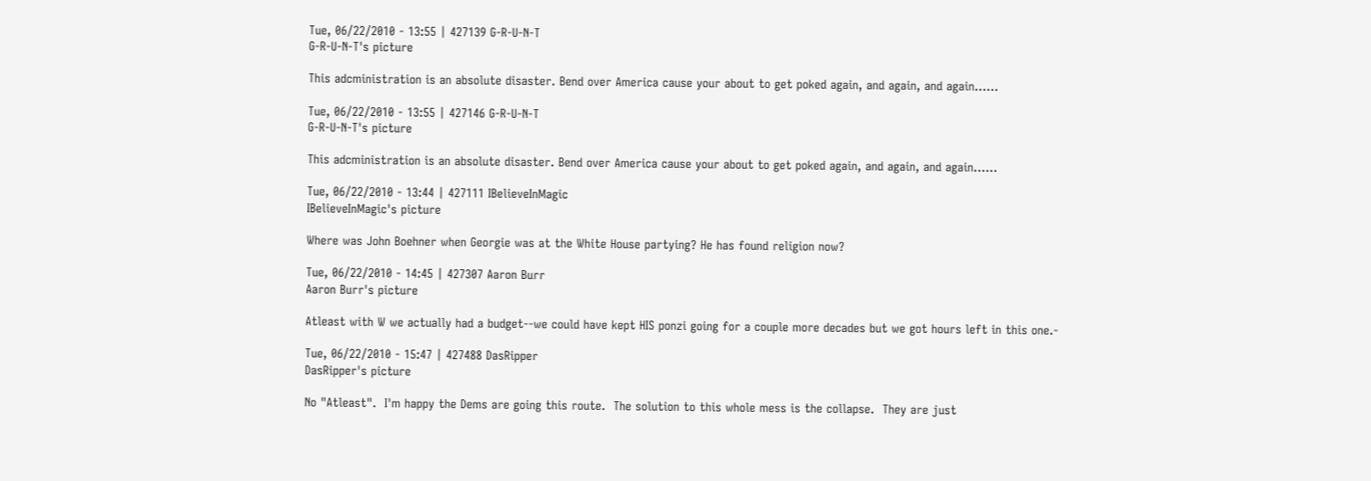Tue, 06/22/2010 - 13:55 | 427139 G-R-U-N-T
G-R-U-N-T's picture

This adcministration is an absolute disaster. Bend over America cause your about to get poked again, and again, and again......

Tue, 06/22/2010 - 13:55 | 427146 G-R-U-N-T
G-R-U-N-T's picture

This adcministration is an absolute disaster. Bend over America cause your about to get poked again, and again, and again......

Tue, 06/22/2010 - 13:44 | 427111 IBelieveInMagic
IBelieveInMagic's picture

Where was John Boehner when Georgie was at the White House partying? He has found religion now?

Tue, 06/22/2010 - 14:45 | 427307 Aaron Burr
Aaron Burr's picture

Atleast with W we actually had a budget--we could have kept HIS ponzi going for a couple more decades but we got hours left in this one.-

Tue, 06/22/2010 - 15:47 | 427488 DasRipper
DasRipper's picture

No "Atleast".  I'm happy the Dems are going this route.  The solution to this whole mess is the collapse.  They are just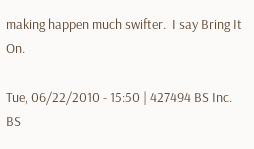making happen much swifter.  I say Bring It On.

Tue, 06/22/2010 - 15:50 | 427494 BS Inc.
BS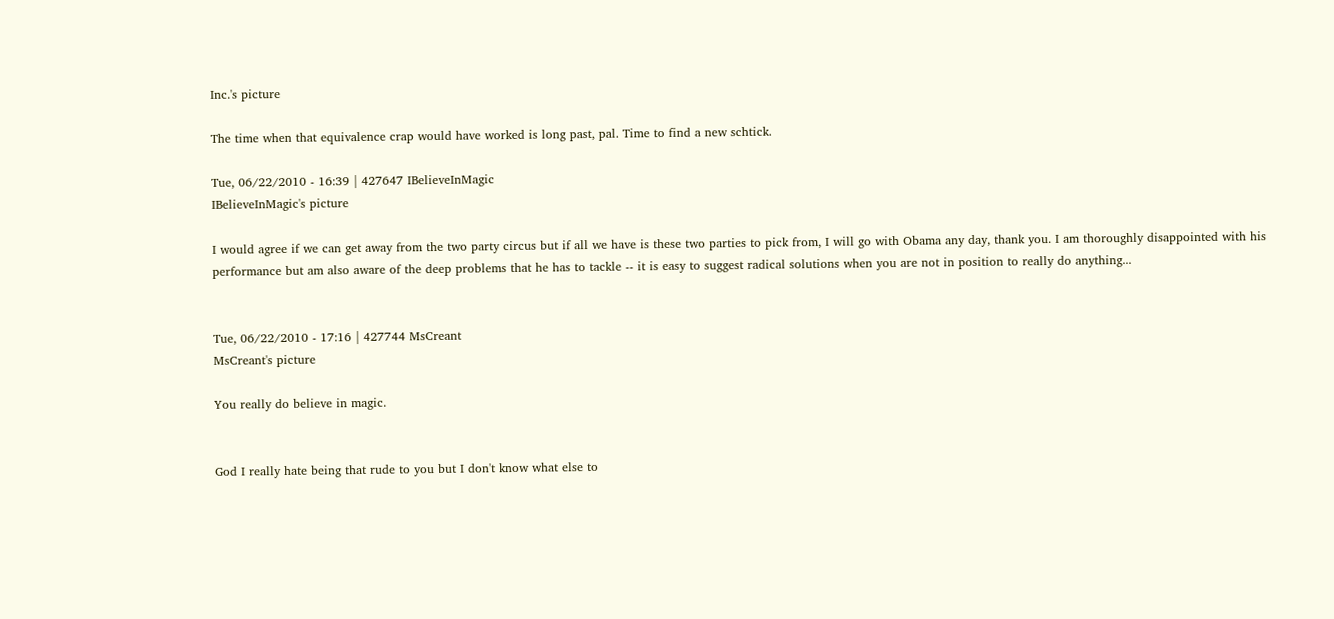Inc.'s picture

The time when that equivalence crap would have worked is long past, pal. Time to find a new schtick.

Tue, 06/22/2010 - 16:39 | 427647 IBelieveInMagic
IBelieveInMagic's picture

I would agree if we can get away from the two party circus but if all we have is these two parties to pick from, I will go with Obama any day, thank you. I am thoroughly disappointed with his performance but am also aware of the deep problems that he has to tackle -- it is easy to suggest radical solutions when you are not in position to really do anything...


Tue, 06/22/2010 - 17:16 | 427744 MsCreant
MsCreant's picture

You really do believe in magic.


God I really hate being that rude to you but I don't know what else to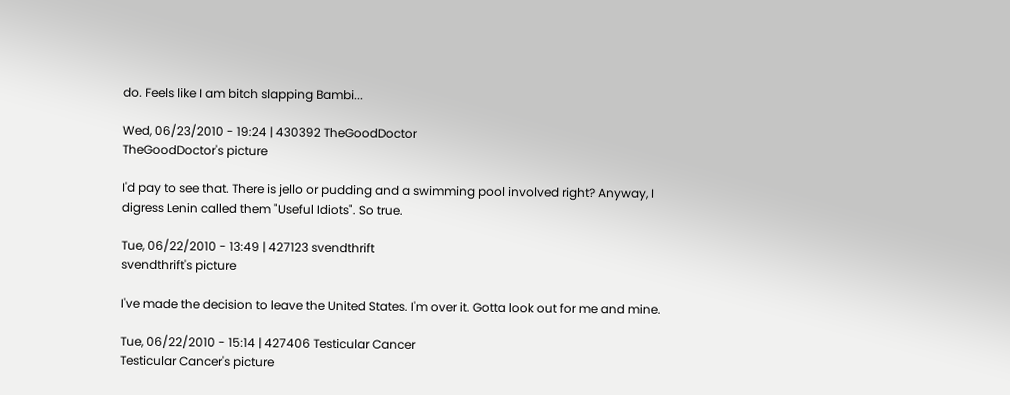do. Feels like I am bitch slapping Bambi...

Wed, 06/23/2010 - 19:24 | 430392 TheGoodDoctor
TheGoodDoctor's picture

I'd pay to see that. There is jello or pudding and a swimming pool involved right? Anyway, I digress Lenin called them "Useful Idiots". So true.

Tue, 06/22/2010 - 13:49 | 427123 svendthrift
svendthrift's picture

I've made the decision to leave the United States. I'm over it. Gotta look out for me and mine.

Tue, 06/22/2010 - 15:14 | 427406 Testicular Cancer
Testicular Cancer's picture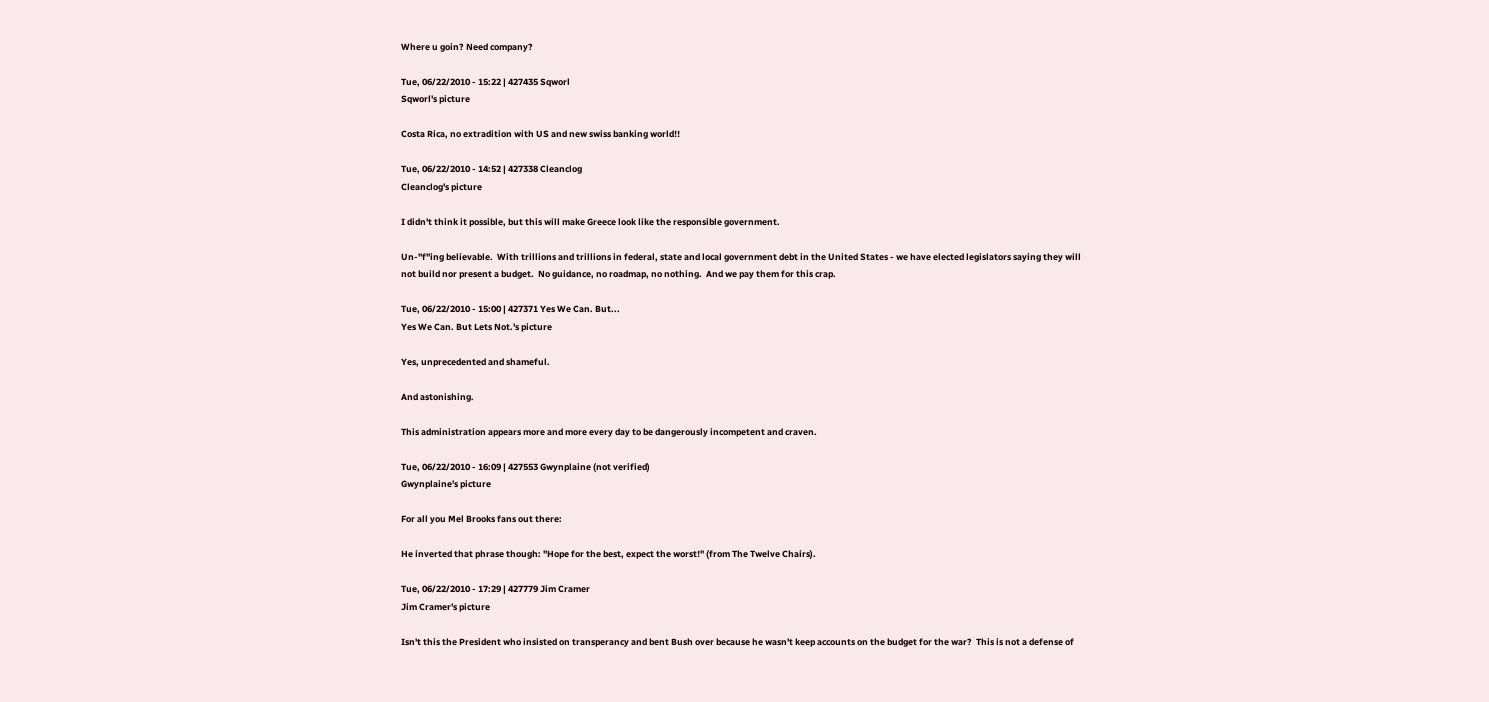Where u goin? Need company?

Tue, 06/22/2010 - 15:22 | 427435 Sqworl
Sqworl's picture

Costa Rica, no extradition with US and new swiss banking world!!

Tue, 06/22/2010 - 14:52 | 427338 Cleanclog
Cleanclog's picture

I didn't think it possible, but this will make Greece look like the responsible government.

Un-"f"ing believable.  With trillions and trillions in federal, state and local government debt in the United States - we have elected legislators saying they will not build nor present a budget.  No guidance, no roadmap, no nothing.  And we pay them for this crap.

Tue, 06/22/2010 - 15:00 | 427371 Yes We Can. But...
Yes We Can. But Lets Not.'s picture

Yes, unprecedented and shameful.

And astonishing.

This administration appears more and more every day to be dangerously incompetent and craven.

Tue, 06/22/2010 - 16:09 | 427553 Gwynplaine (not verified)
Gwynplaine's picture

For all you Mel Brooks fans out there:

He inverted that phrase though: "Hope for the best, expect the worst!" (from The Twelve Chairs).

Tue, 06/22/2010 - 17:29 | 427779 Jim Cramer
Jim Cramer's picture

Isn't this the President who insisted on transperancy and bent Bush over because he wasn't keep accounts on the budget for the war?  This is not a defense of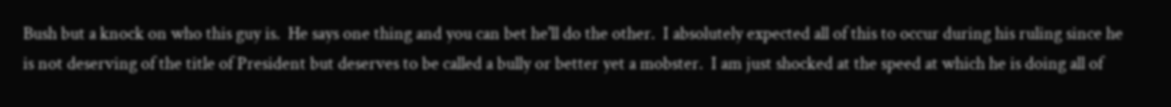Bush but a knock on who this guy is.  He says one thing and you can bet he'll do the other.  I absolutely expected all of this to occur during his ruling since he is not deserving of the title of President but deserves to be called a bully or better yet a mobster.  I am just shocked at the speed at which he is doing all of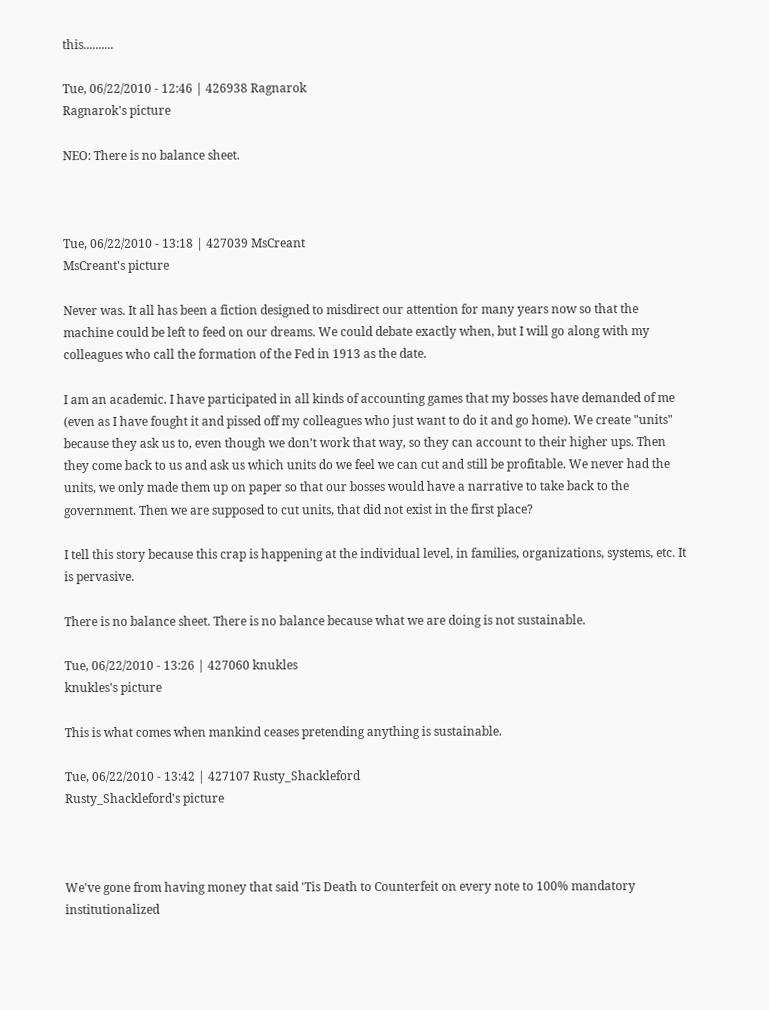this..........

Tue, 06/22/2010 - 12:46 | 426938 Ragnarok
Ragnarok's picture

NEO: There is no balance sheet.



Tue, 06/22/2010 - 13:18 | 427039 MsCreant
MsCreant's picture

Never was. It all has been a fiction designed to misdirect our attention for many years now so that the machine could be left to feed on our dreams. We could debate exactly when, but I will go along with my colleagues who call the formation of the Fed in 1913 as the date.

I am an academic. I have participated in all kinds of accounting games that my bosses have demanded of me (even as I have fought it and pissed off my colleagues who just want to do it and go home). We create "units" because they ask us to, even though we don't work that way, so they can account to their higher ups. Then they come back to us and ask us which units do we feel we can cut and still be profitable. We never had the units, we only made them up on paper so that our bosses would have a narrative to take back to the government. Then we are supposed to cut units, that did not exist in the first place?

I tell this story because this crap is happening at the individual level, in families, organizations, systems, etc. It is pervasive.

There is no balance sheet. There is no balance because what we are doing is not sustainable.

Tue, 06/22/2010 - 13:26 | 427060 knukles
knukles's picture

This is what comes when mankind ceases pretending anything is sustainable.

Tue, 06/22/2010 - 13:42 | 427107 Rusty_Shackleford
Rusty_Shackleford's picture



We've gone from having money that said 'Tis Death to Counterfeit on every note to 100% mandatory institutionalized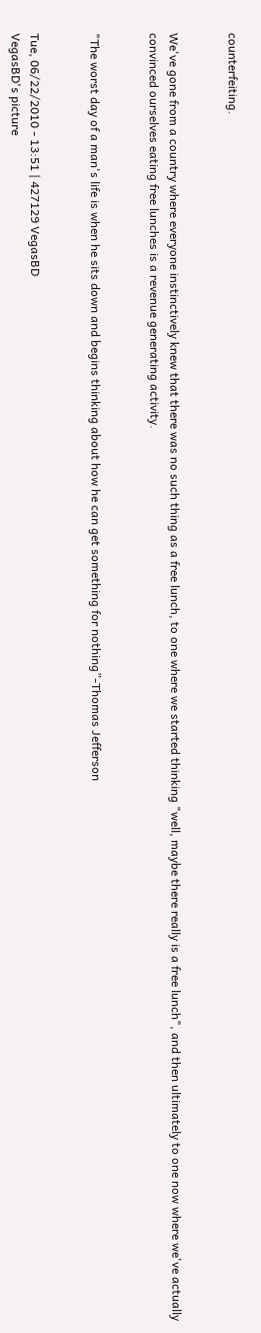counterfeiting.


We've gone from a country where everyone instinctively knew that there was no such thing as a free lunch, to one where we started thinking "well, maybe there really is a free lunch", and then ultimately to one now where we've actually convinced ourselves eating free lunches is a revenue generating activity.


"The worst day of a man's life is when he sits down and begins thinking about how he can get something for nothing”-Thomas Jefferson


Tue, 06/22/2010 - 13:51 | 427129 VegasBD
VegasBD's picture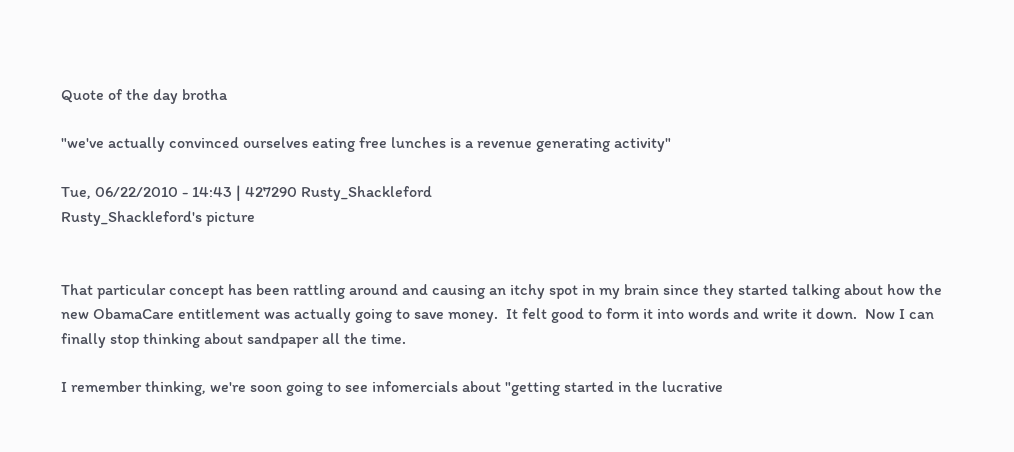Quote of the day brotha

"we've actually convinced ourselves eating free lunches is a revenue generating activity"

Tue, 06/22/2010 - 14:43 | 427290 Rusty_Shackleford
Rusty_Shackleford's picture


That particular concept has been rattling around and causing an itchy spot in my brain since they started talking about how the new ObamaCare entitlement was actually going to save money.  It felt good to form it into words and write it down.  Now I can finally stop thinking about sandpaper all the time.

I remember thinking, we're soon going to see infomercials about "getting started in the lucrative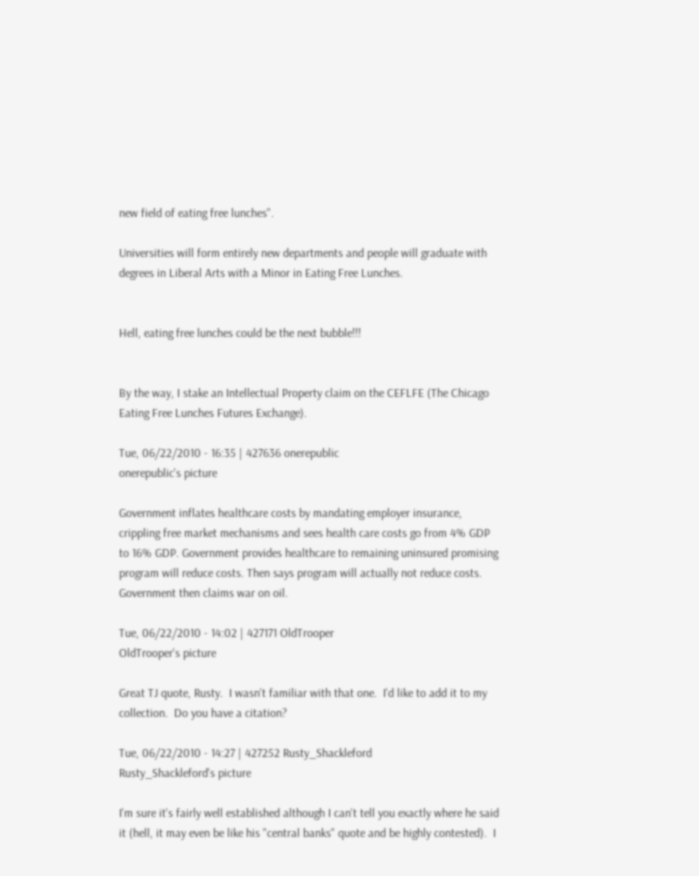new field of eating free lunches".

Universities will form entirely new departments and people will graduate with degrees in Liberal Arts with a Minor in Eating Free Lunches.


Hell, eating free lunches could be the next bubble!!!


By the way, I stake an Intellectual Property claim on the CEFLFE (The Chicago Eating Free Lunches Futures Exchange).

Tue, 06/22/2010 - 16:35 | 427636 onerepublic
onerepublic's picture

Government inflates healthcare costs by mandating employer insurance, crippling free market mechanisms and sees health care costs go from 4% GDP to 16% GDP. Government provides healthcare to remaining uninsured promising program will reduce costs. Then says program will actually not reduce costs. Government then claims war on oil.

Tue, 06/22/2010 - 14:02 | 427171 OldTrooper
OldTrooper's picture

Great TJ quote, Rusty.  I wasn't familiar with that one.  I'd like to add it to my collection.  Do you have a citation?

Tue, 06/22/2010 - 14:27 | 427252 Rusty_Shackleford
Rusty_Shackleford's picture

I'm sure it's fairly well established although I can't tell you exactly where he said it (hell, it may even be like his "central banks" quote and be highly contested).  I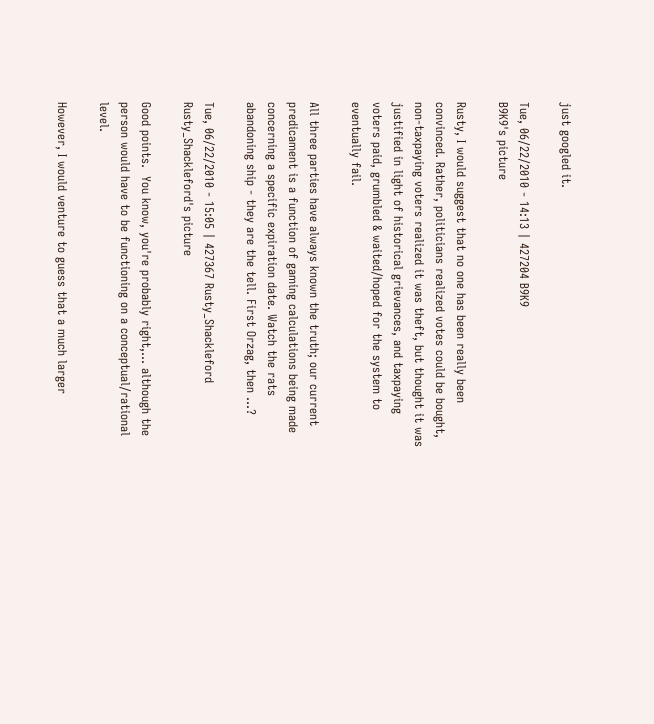just googled it.

Tue, 06/22/2010 - 14:13 | 427204 B9K9
B9K9's picture

Rusty, I would suggest that no one has been really been convinced. Rather, politicians realized votes could be bought, non-taxpaying voters realized it was theft, but thought it was justified in light of historical grievances, and taxpaying voters paid, grumbled & waited/hoped for the system to eventually fail.

All three parties have always known the truth; our current predicament is a function of gaming calculations being made concerning a specific expiration date. Watch the rats abandoning ship - they are the tell. First Orzag, then ...?

Tue, 06/22/2010 - 15:05 | 427367 Rusty_Shackleford
Rusty_Shackleford's picture

Good points.  You know, you're probably right,... although the person would have to be functioning on a conceptual/rational level.

However, I would venture to guess that a much larger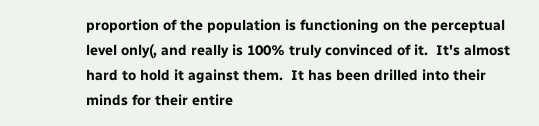proportion of the population is functioning on the perceptual level only(, and really is 100% truly convinced of it.  It's almost hard to hold it against them.  It has been drilled into their minds for their entire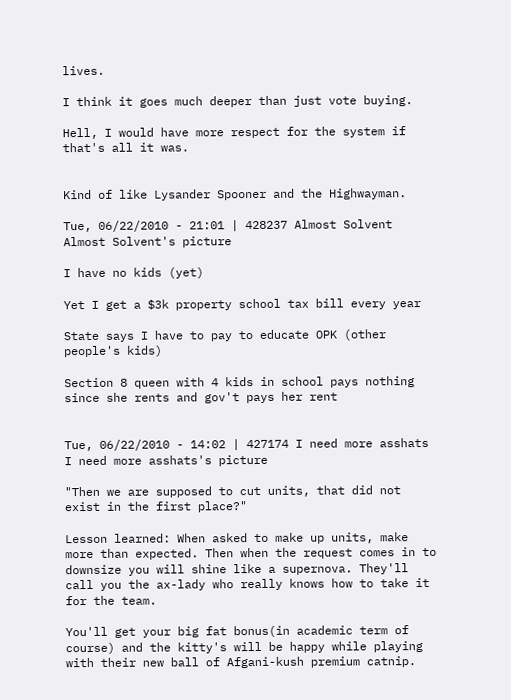lives.

I think it goes much deeper than just vote buying.

Hell, I would have more respect for the system if that's all it was.


Kind of like Lysander Spooner and the Highwayman.

Tue, 06/22/2010 - 21:01 | 428237 Almost Solvent
Almost Solvent's picture

I have no kids (yet)

Yet I get a $3k property school tax bill every year

State says I have to pay to educate OPK (other people's kids)

Section 8 queen with 4 kids in school pays nothing since she rents and gov't pays her rent


Tue, 06/22/2010 - 14:02 | 427174 I need more asshats
I need more asshats's picture

"Then we are supposed to cut units, that did not exist in the first place?"

Lesson learned: When asked to make up units, make more than expected. Then when the request comes in to downsize you will shine like a supernova. They'll call you the ax-lady who really knows how to take it for the team.

You'll get your big fat bonus(in academic term of course) and the kitty's will be happy while playing with their new ball of Afgani-kush premium catnip.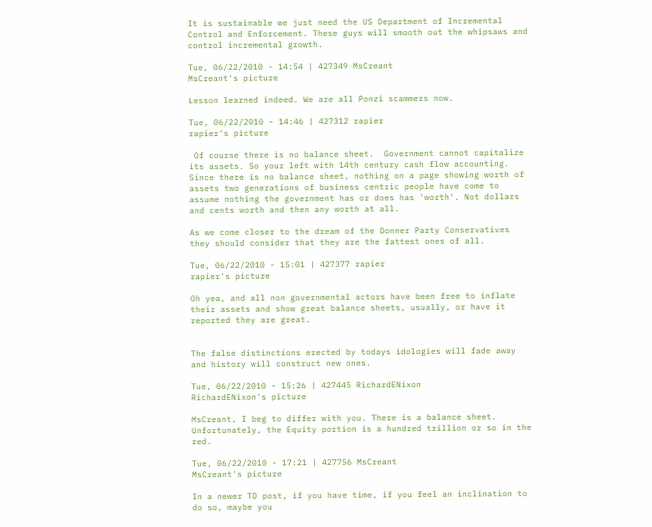It is sustainable we just need the US Department of Incremental Control and Enforcement. These guys will smooth out the whipsaws and control incremental growth.

Tue, 06/22/2010 - 14:54 | 427349 MsCreant
MsCreant's picture

Lesson learned indeed. We are all Ponzi scammers now.

Tue, 06/22/2010 - 14:46 | 427312 rapier
rapier's picture

 Of course there is no balance sheet.  Government cannot capitalize its assets. So your left with 14th century cash flow accounting.  Since there is no balance sheet, nothing on a page showing worth of assets two generations of business centric people have come to assume nothing the government has or does has 'worth'. Not dollars and cents worth and then any worth at all.

As we come closer to the dream of the Donner Party Conservatives they should consider that they are the fattest ones of all.

Tue, 06/22/2010 - 15:01 | 427377 rapier
rapier's picture

Oh yea, and all non governmental actors have been free to inflate their assets and show great balance sheets, usually, or have it reported they are great.


The false distinctions erected by todays idologies will fade away and history will construct new ones.

Tue, 06/22/2010 - 15:26 | 427445 RichardENixon
RichardENixon's picture

MsCreant, I beg to differ with you. There is a balance sheet. Unfortunately, the Equity portion is a hundred trillion or so in the red.

Tue, 06/22/2010 - 17:21 | 427756 MsCreant
MsCreant's picture

In a newer TD post, if you have time, if you feel an inclination to do so, maybe you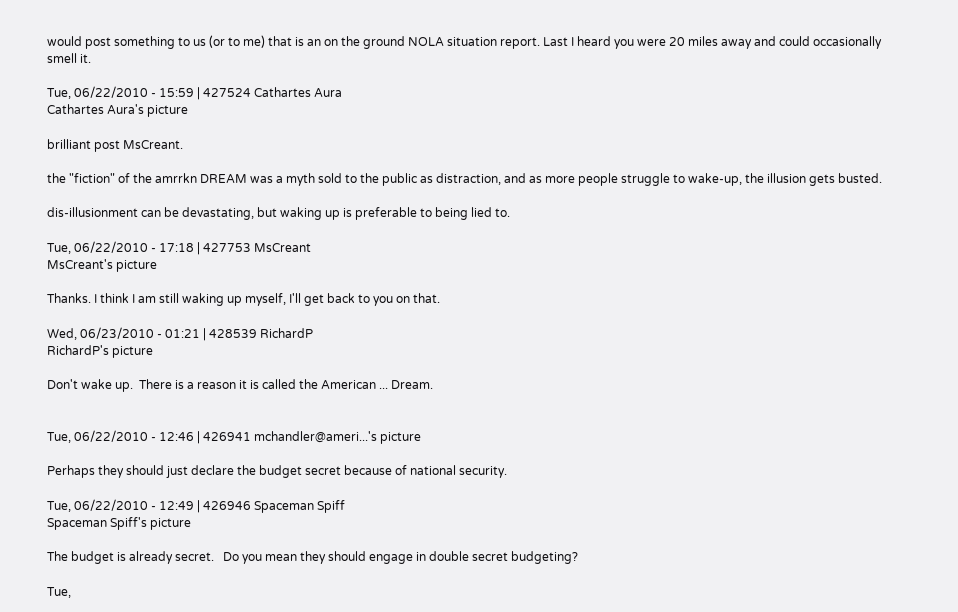would post something to us (or to me) that is an on the ground NOLA situation report. Last I heard you were 20 miles away and could occasionally smell it.

Tue, 06/22/2010 - 15:59 | 427524 Cathartes Aura
Cathartes Aura's picture

brilliant post MsCreant.

the "fiction" of the amrrkn DREAM was a myth sold to the public as distraction, and as more people struggle to wake-up, the illusion gets busted.

dis-illusionment can be devastating, but waking up is preferable to being lied to.

Tue, 06/22/2010 - 17:18 | 427753 MsCreant
MsCreant's picture

Thanks. I think I am still waking up myself, I'll get back to you on that.

Wed, 06/23/2010 - 01:21 | 428539 RichardP
RichardP's picture

Don't wake up.  There is a reason it is called the American ... Dream.


Tue, 06/22/2010 - 12:46 | 426941 mchandler@ameri...'s picture

Perhaps they should just declare the budget secret because of national security.

Tue, 06/22/2010 - 12:49 | 426946 Spaceman Spiff
Spaceman Spiff's picture

The budget is already secret.   Do you mean they should engage in double secret budgeting?

Tue,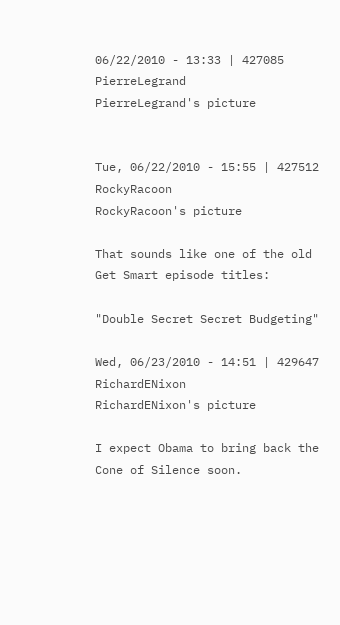06/22/2010 - 13:33 | 427085 PierreLegrand
PierreLegrand's picture


Tue, 06/22/2010 - 15:55 | 427512 RockyRacoon
RockyRacoon's picture

That sounds like one of the old Get Smart episode titles:

"Double Secret Secret Budgeting"

Wed, 06/23/2010 - 14:51 | 429647 RichardENixon
RichardENixon's picture

I expect Obama to bring back the Cone of Silence soon.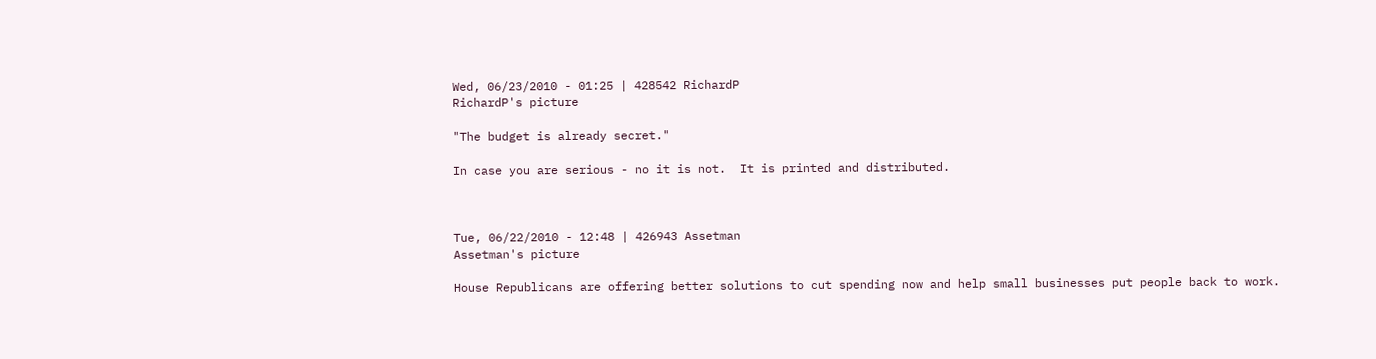Wed, 06/23/2010 - 01:25 | 428542 RichardP
RichardP's picture

"The budget is already secret."

In case you are serious - no it is not.  It is printed and distributed.



Tue, 06/22/2010 - 12:48 | 426943 Assetman
Assetman's picture

House Republicans are offering better solutions to cut spending now and help small businesses put people back to work.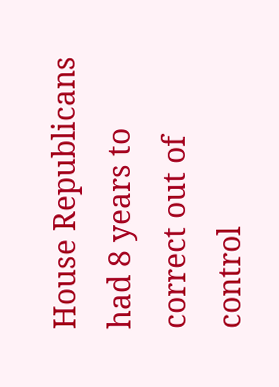House Republicans had 8 years to correct out of control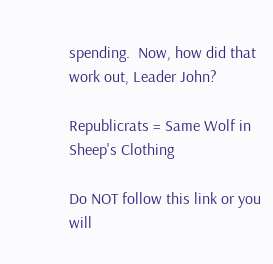spending.  Now, how did that work out, Leader John?

Republicrats = Same Wolf in Sheep's Clothing

Do NOT follow this link or you will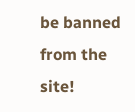be banned from the site!